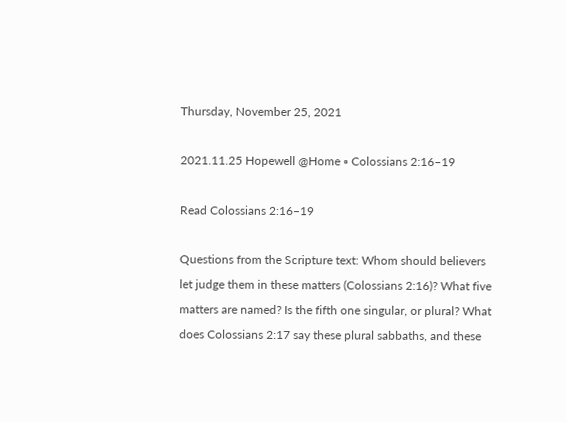Thursday, November 25, 2021

2021.11.25 Hopewell @Home ▫ Colossians 2:16–19

Read Colossians 2:16–19

Questions from the Scripture text: Whom should believers let judge them in these matters (Colossians 2:16)? What five matters are named? Is the fifth one singular, or plural? What does Colossians 2:17 say these plural sabbaths, and these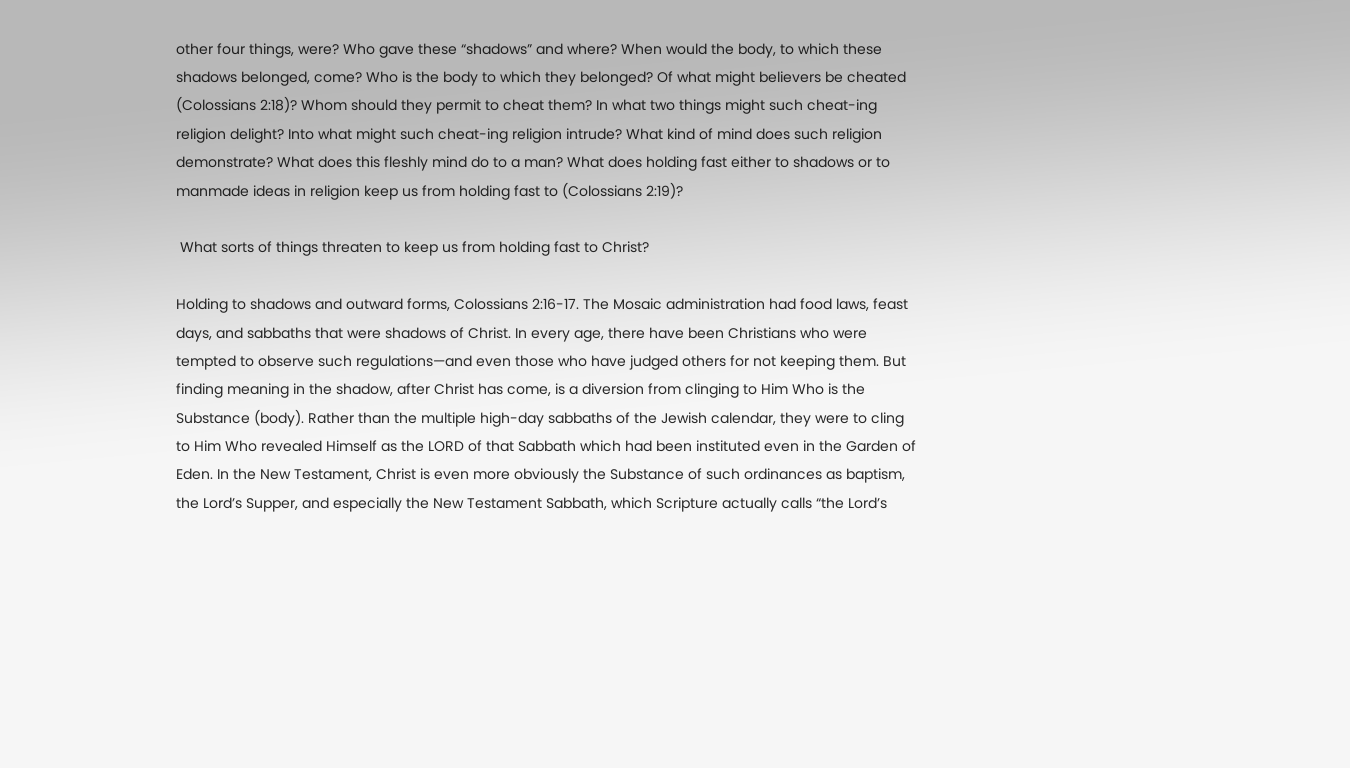other four things, were? Who gave these “shadows” and where? When would the body, to which these shadows belonged, come? Who is the body to which they belonged? Of what might believers be cheated (Colossians 2:18)? Whom should they permit to cheat them? In what two things might such cheat-ing religion delight? Into what might such cheat-ing religion intrude? What kind of mind does such religion demonstrate? What does this fleshly mind do to a man? What does holding fast either to shadows or to manmade ideas in religion keep us from holding fast to (Colossians 2:19)?

 What sorts of things threaten to keep us from holding fast to Christ?

Holding to shadows and outward forms, Colossians 2:16-17. The Mosaic administration had food laws, feast days, and sabbaths that were shadows of Christ. In every age, there have been Christians who were tempted to observe such regulations—and even those who have judged others for not keeping them. But finding meaning in the shadow, after Christ has come, is a diversion from clinging to Him Who is the Substance (body). Rather than the multiple high-day sabbaths of the Jewish calendar, they were to cling to Him Who revealed Himself as the LORD of that Sabbath which had been instituted even in the Garden of Eden. In the New Testament, Christ is even more obviously the Substance of such ordinances as baptism, the Lord’s Supper, and especially the New Testament Sabbath, which Scripture actually calls “the Lord’s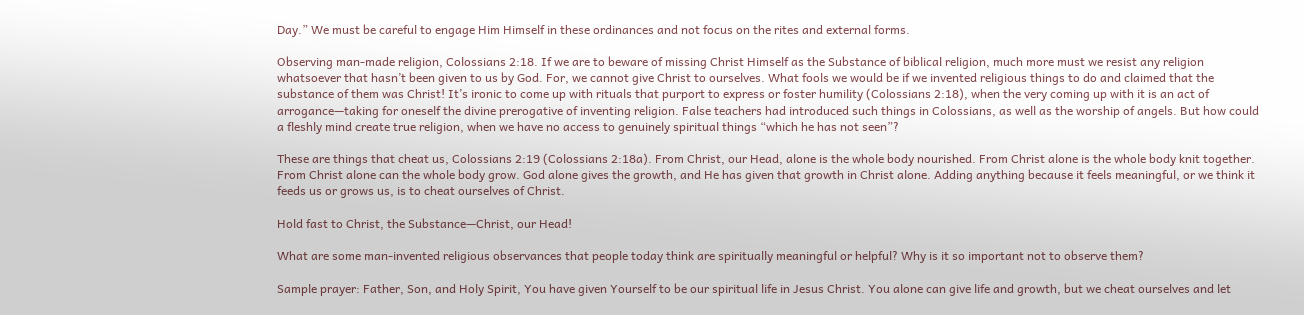Day.” We must be careful to engage Him Himself in these ordinances and not focus on the rites and external forms.

Observing man-made religion, Colossians 2:18. If we are to beware of missing Christ Himself as the Substance of biblical religion, much more must we resist any religion whatsoever that hasn’t been given to us by God. For, we cannot give Christ to ourselves. What fools we would be if we invented religious things to do and claimed that the substance of them was Christ! It’s ironic to come up with rituals that purport to express or foster humility (Colossians 2:18), when the very coming up with it is an act of arrogance—taking for oneself the divine prerogative of inventing religion. False teachers had introduced such things in Colossians, as well as the worship of angels. But how could a fleshly mind create true religion, when we have no access to genuinely spiritual things “which he has not seen”?

These are things that cheat us, Colossians 2:19 (Colossians 2:18a). From Christ, our Head, alone is the whole body nourished. From Christ alone is the whole body knit together. From Christ alone can the whole body grow. God alone gives the growth, and He has given that growth in Christ alone. Adding anything because it feels meaningful, or we think it feeds us or grows us, is to cheat ourselves of Christ.

Hold fast to Christ, the Substance—Christ, our Head!

What are some man-invented religious observances that people today think are spiritually meaningful or helpful? Why is it so important not to observe them?

Sample prayer: Father, Son, and Holy Spirit, You have given Yourself to be our spiritual life in Jesus Christ. You alone can give life and growth, but we cheat ourselves and let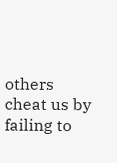others cheat us by failing to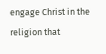engage Christ in the religion that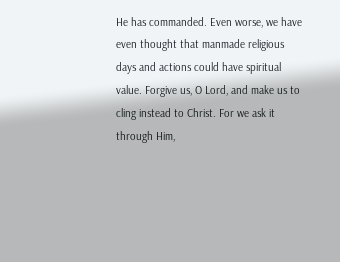He has commanded. Even worse, we have even thought that manmade religious days and actions could have spiritual value. Forgive us, O Lord, and make us to cling instead to Christ. For we ask it through Him,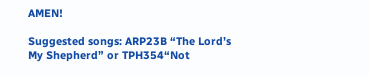AMEN!

Suggested songs: ARP23B “The Lord’s My Shepherd” or TPH354“Not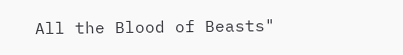All the Blood of Beasts"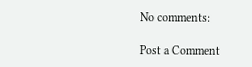No comments:

Post a Comment